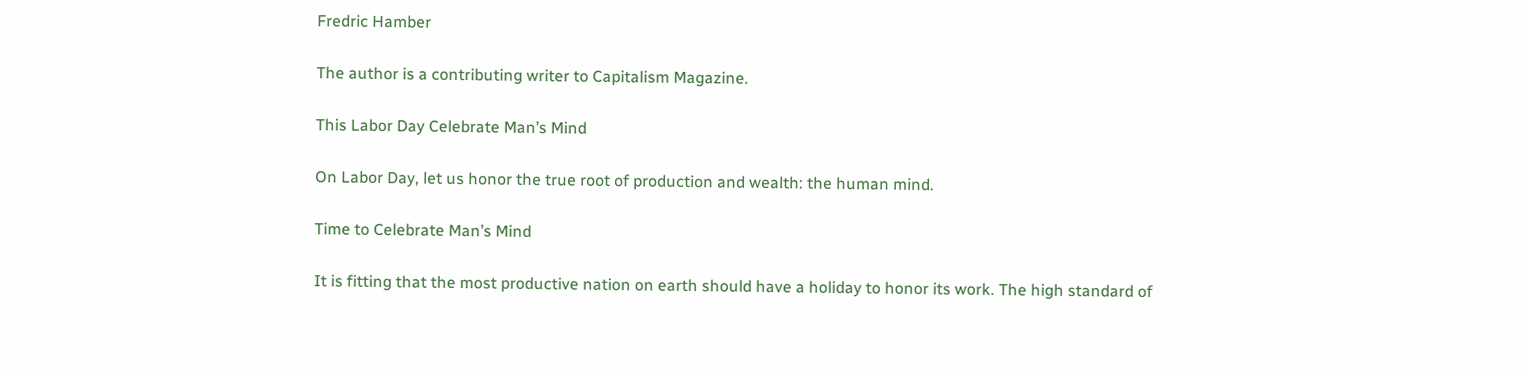Fredric Hamber

The author is a contributing writer to Capitalism Magazine.

This Labor Day Celebrate Man’s Mind

On Labor Day, let us honor the true root of production and wealth: the human mind.

Time to Celebrate Man’s Mind

It is fitting that the most productive nation on earth should have a holiday to honor its work. The high standard of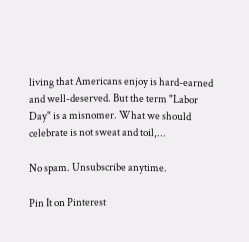living that Americans enjoy is hard-earned and well-deserved. But the term "Labor Day" is a misnomer. What we should celebrate is not sweat and toil,...

No spam. Unsubscribe anytime.

Pin It on Pinterest